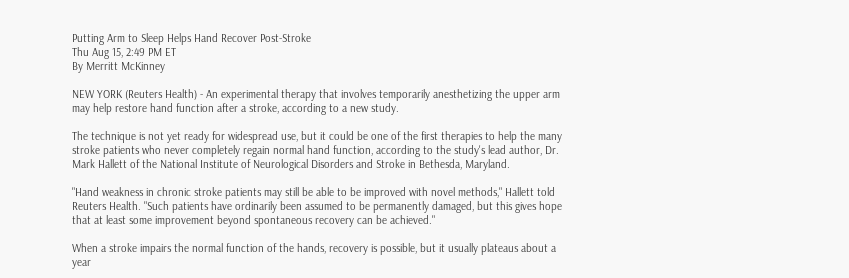Putting Arm to Sleep Helps Hand Recover Post-Stroke
Thu Aug 15, 2:49 PM ET
By Merritt McKinney

NEW YORK (Reuters Health) - An experimental therapy that involves temporarily anesthetizing the upper arm may help restore hand function after a stroke, according to a new study.

The technique is not yet ready for widespread use, but it could be one of the first therapies to help the many stroke patients who never completely regain normal hand function, according to the study's lead author, Dr. Mark Hallett of the National Institute of Neurological Disorders and Stroke in Bethesda, Maryland.

"Hand weakness in chronic stroke patients may still be able to be improved with novel methods," Hallett told Reuters Health. "Such patients have ordinarily been assumed to be permanently damaged, but this gives hope that at least some improvement beyond spontaneous recovery can be achieved."

When a stroke impairs the normal function of the hands, recovery is possible, but it usually plateaus about a year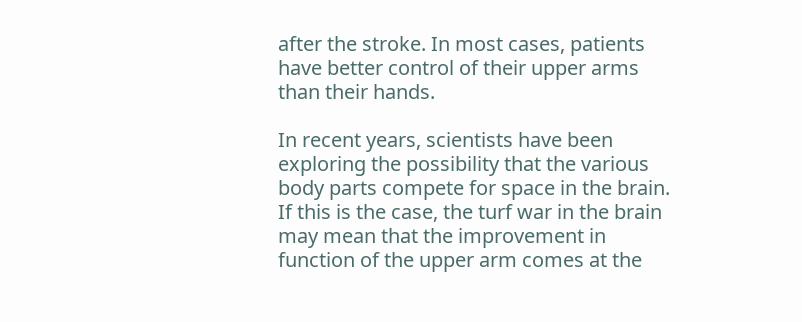after the stroke. In most cases, patients have better control of their upper arms than their hands.

In recent years, scientists have been exploring the possibility that the various body parts compete for space in the brain. If this is the case, the turf war in the brain may mean that the improvement in function of the upper arm comes at the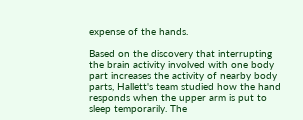expense of the hands.

Based on the discovery that interrupting the brain activity involved with one body part increases the activity of nearby body parts, Hallett's team studied how the hand responds when the upper arm is put to sleep temporarily. The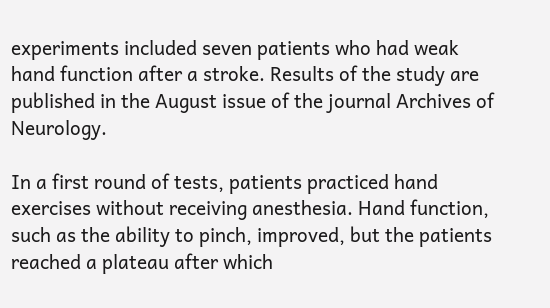experiments included seven patients who had weak hand function after a stroke. Results of the study are published in the August issue of the journal Archives of Neurology.

In a first round of tests, patients practiced hand exercises without receiving anesthesia. Hand function, such as the ability to pinch, improved, but the patients reached a plateau after which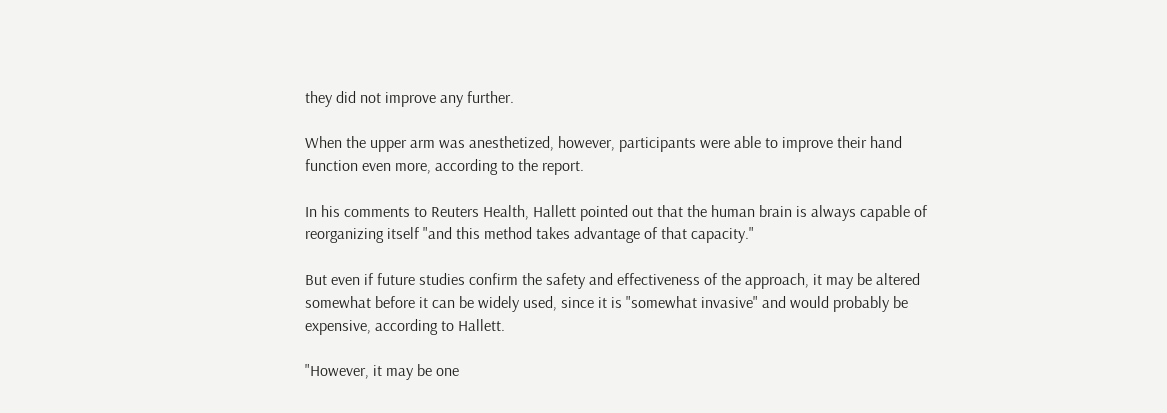they did not improve any further.

When the upper arm was anesthetized, however, participants were able to improve their hand function even more, according to the report.

In his comments to Reuters Health, Hallett pointed out that the human brain is always capable of reorganizing itself "and this method takes advantage of that capacity."

But even if future studies confirm the safety and effectiveness of the approach, it may be altered somewhat before it can be widely used, since it is "somewhat invasive" and would probably be expensive, according to Hallett.

"However, it may be one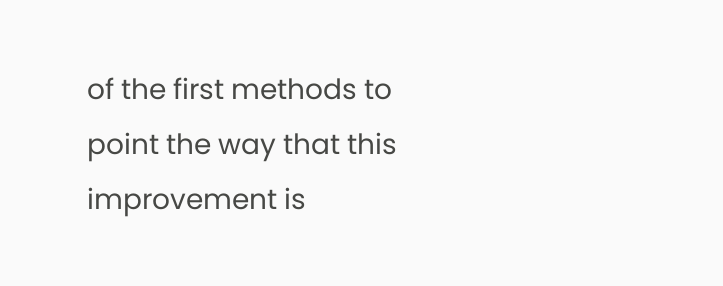of the first methods to point the way that this improvement is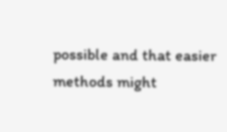possible and that easier methods might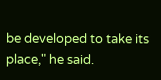be developed to take its place," he said.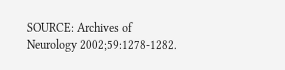SOURCE: Archives of Neurology 2002;59:1278-1282.